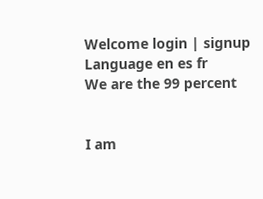Welcome login | signup
Language en es fr
We are the 99 percent


I am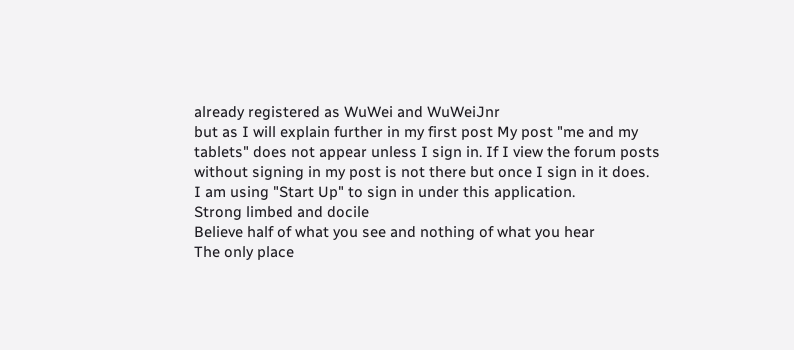already registered as WuWei and WuWeiJnr
but as I will explain further in my first post My post "me and my tablets" does not appear unless I sign in. If I view the forum posts without signing in my post is not there but once I sign in it does.
I am using "Start Up" to sign in under this application.
Strong limbed and docile
Believe half of what you see and nothing of what you hear
The only place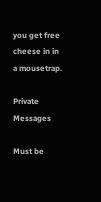you get free cheese in in a mousetrap.

Private Messages

Must be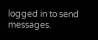logged in to send messages.